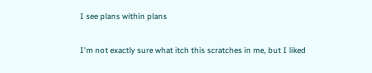I see plans within plans

I'm not exactly sure what itch this scratches in me, but I liked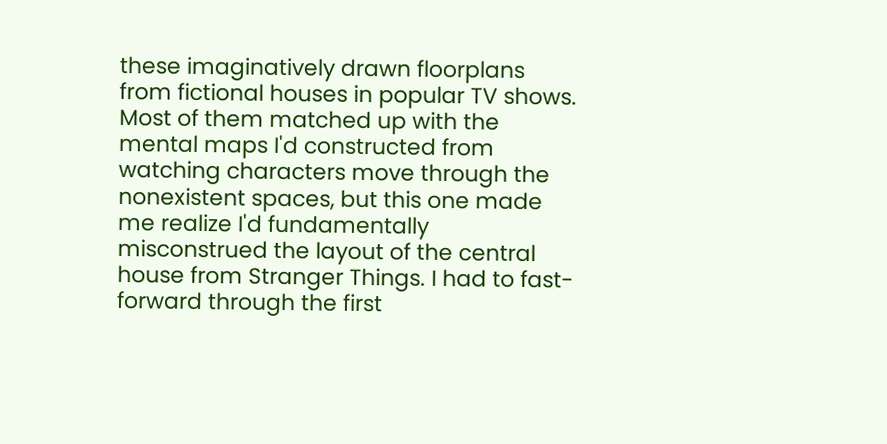these imaginatively drawn floorplans from fictional houses in popular TV shows. Most of them matched up with the mental maps I'd constructed from watching characters move through the nonexistent spaces, but this one made me realize I'd fundamentally misconstrued the layout of the central house from Stranger Things. I had to fast-forward through the first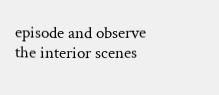episode and observe the interior scenes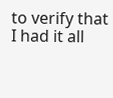to verify that I had it all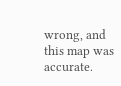wrong, and this map was accurate.